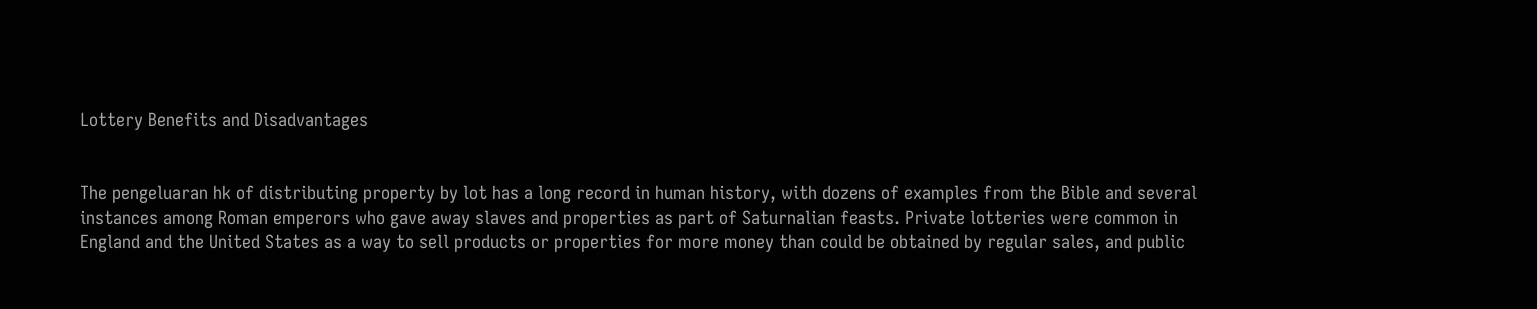Lottery Benefits and Disadvantages


The pengeluaran hk of distributing property by lot has a long record in human history, with dozens of examples from the Bible and several instances among Roman emperors who gave away slaves and properties as part of Saturnalian feasts. Private lotteries were common in England and the United States as a way to sell products or properties for more money than could be obtained by regular sales, and public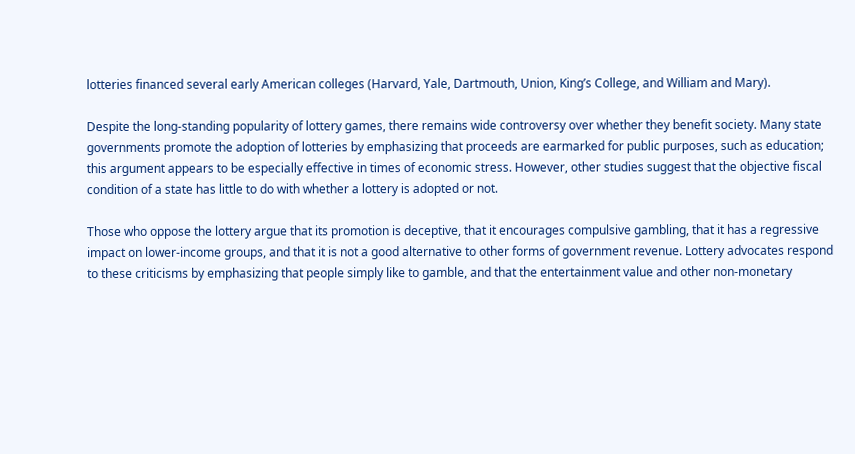lotteries financed several early American colleges (Harvard, Yale, Dartmouth, Union, King’s College, and William and Mary).

Despite the long-standing popularity of lottery games, there remains wide controversy over whether they benefit society. Many state governments promote the adoption of lotteries by emphasizing that proceeds are earmarked for public purposes, such as education; this argument appears to be especially effective in times of economic stress. However, other studies suggest that the objective fiscal condition of a state has little to do with whether a lottery is adopted or not.

Those who oppose the lottery argue that its promotion is deceptive, that it encourages compulsive gambling, that it has a regressive impact on lower-income groups, and that it is not a good alternative to other forms of government revenue. Lottery advocates respond to these criticisms by emphasizing that people simply like to gamble, and that the entertainment value and other non-monetary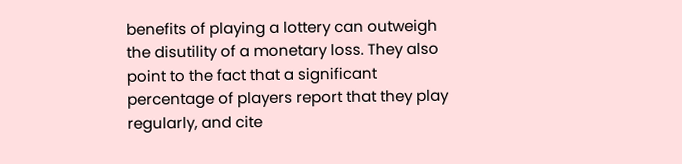benefits of playing a lottery can outweigh the disutility of a monetary loss. They also point to the fact that a significant percentage of players report that they play regularly, and cite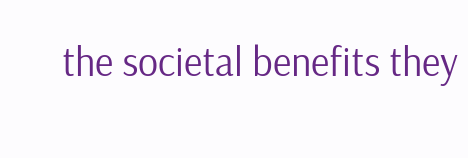the societal benefits they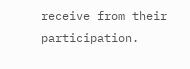receive from their participation.